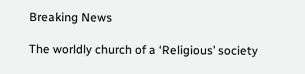Breaking News

The worldly church of a ‘Religious’ society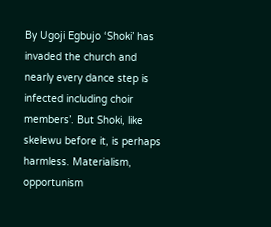By Ugoji Egbujo ‘Shoki’ has invaded the church and nearly every dance step is infected including choir members’. But Shoki, like skelewu before it, is perhaps harmless. Materialism, opportunism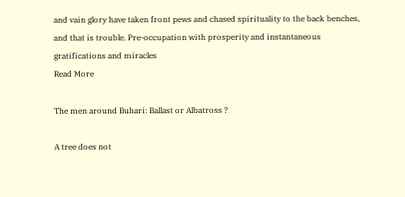and vain glory have taken front pews and chased spirituality to the back benches, and that is trouble. Pre-occupation with prosperity and instantaneous gratifications and miracles
Read More

The men around Buhari: Ballast or Albatross ?

A tree does not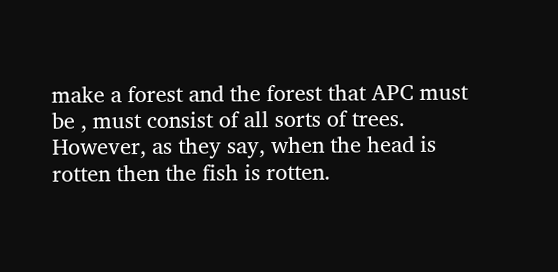make a forest and the forest that APC must be , must consist of all sorts of trees.
However, as they say, when the head is rotten then the fish is rotten.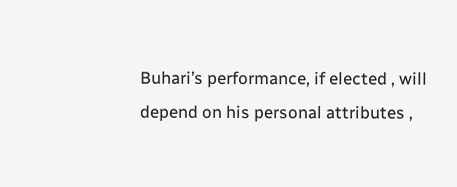Buhari’s performance, if elected , will depend on his personal attributes ,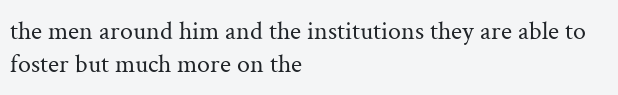the men around him and the institutions they are able to foster but much more on the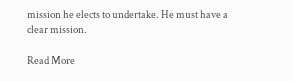mission he elects to undertake. He must have a clear mission.

Read More